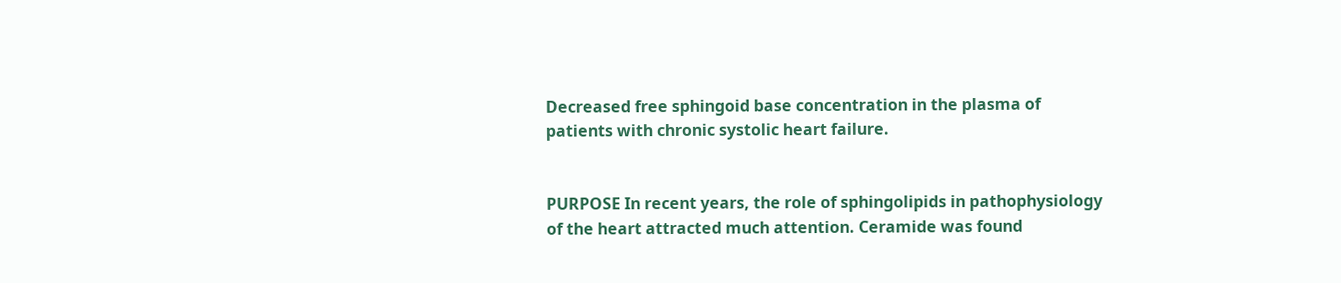Decreased free sphingoid base concentration in the plasma of patients with chronic systolic heart failure.


PURPOSE In recent years, the role of sphingolipids in pathophysiology of the heart attracted much attention. Ceramide was found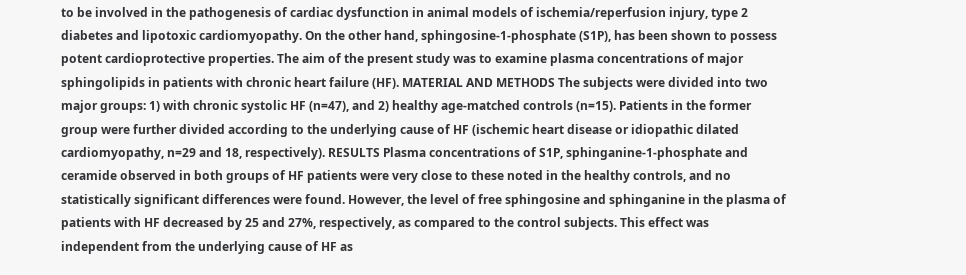to be involved in the pathogenesis of cardiac dysfunction in animal models of ischemia/reperfusion injury, type 2 diabetes and lipotoxic cardiomyopathy. On the other hand, sphingosine-1-phosphate (S1P), has been shown to possess potent cardioprotective properties. The aim of the present study was to examine plasma concentrations of major sphingolipids in patients with chronic heart failure (HF). MATERIAL AND METHODS The subjects were divided into two major groups: 1) with chronic systolic HF (n=47), and 2) healthy age-matched controls (n=15). Patients in the former group were further divided according to the underlying cause of HF (ischemic heart disease or idiopathic dilated cardiomyopathy, n=29 and 18, respectively). RESULTS Plasma concentrations of S1P, sphinganine-1-phosphate and ceramide observed in both groups of HF patients were very close to these noted in the healthy controls, and no statistically significant differences were found. However, the level of free sphingosine and sphinganine in the plasma of patients with HF decreased by 25 and 27%, respectively, as compared to the control subjects. This effect was independent from the underlying cause of HF as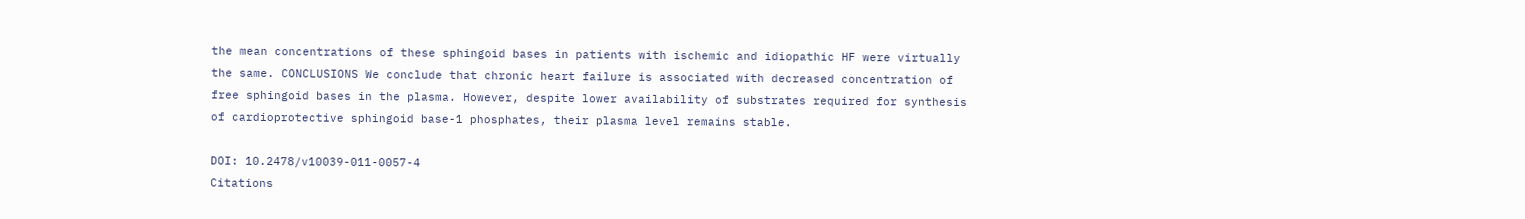the mean concentrations of these sphingoid bases in patients with ischemic and idiopathic HF were virtually the same. CONCLUSIONS We conclude that chronic heart failure is associated with decreased concentration of free sphingoid bases in the plasma. However, despite lower availability of substrates required for synthesis of cardioprotective sphingoid base-1 phosphates, their plasma level remains stable.

DOI: 10.2478/v10039-011-0057-4
Citations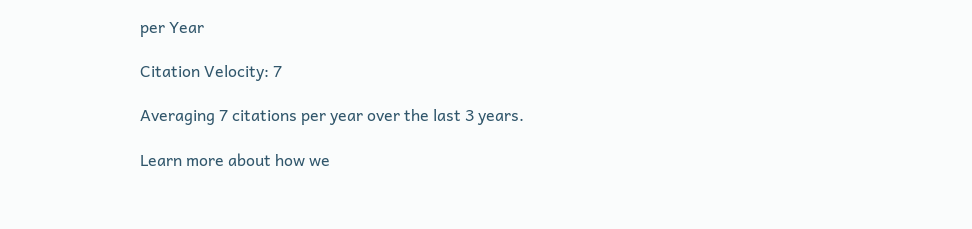per Year

Citation Velocity: 7

Averaging 7 citations per year over the last 3 years.

Learn more about how we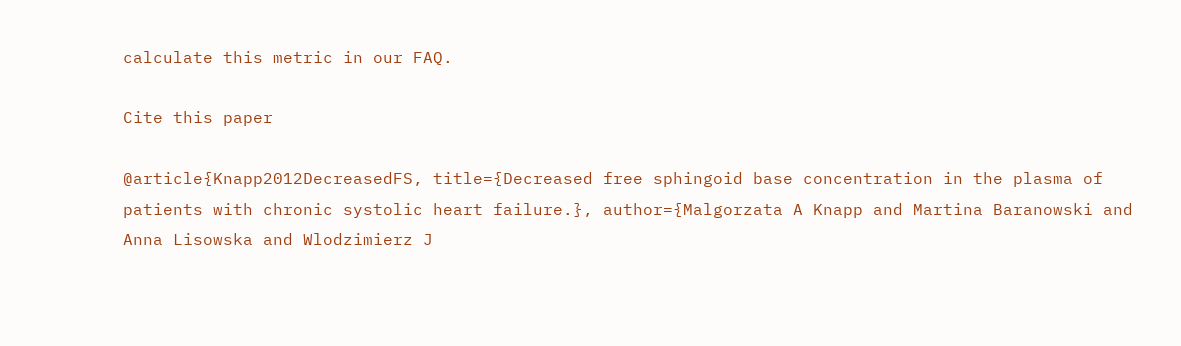calculate this metric in our FAQ.

Cite this paper

@article{Knapp2012DecreasedFS, title={Decreased free sphingoid base concentration in the plasma of patients with chronic systolic heart failure.}, author={Malgorzata A Knapp and Martina Baranowski and Anna Lisowska and Wlodzimierz J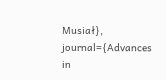Musiał}, journal={Advances in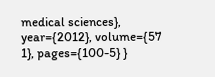medical sciences}, year={2012}, volume={57 1}, pages={100-5} }